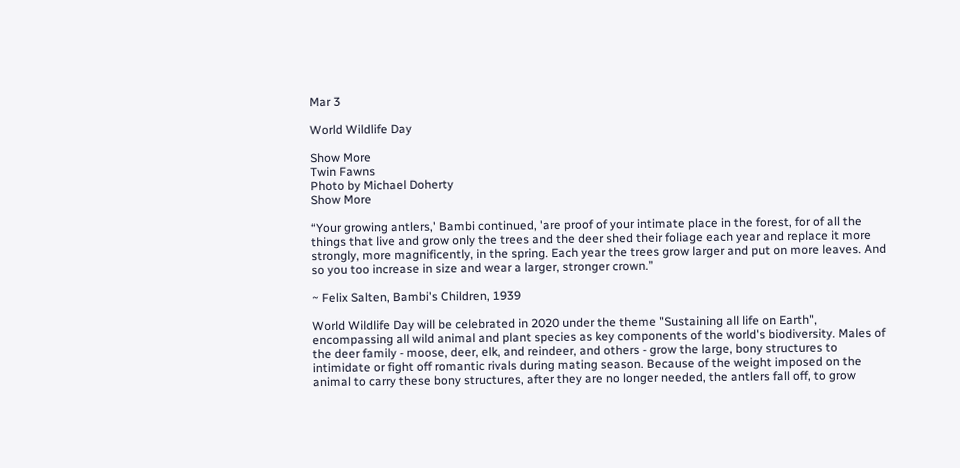Mar 3

World Wildlife Day

Show More
Twin Fawns
Photo by Michael Doherty
Show More

“Your growing antlers,' Bambi continued, 'are proof of your intimate place in the forest, for of all the things that live and grow only the trees and the deer shed their foliage each year and replace it more strongly, more magnificently, in the spring. Each year the trees grow larger and put on more leaves. And so you too increase in size and wear a larger, stronger crown.”

~ Felix Salten, Bambi's Children, 1939

World Wildlife Day will be celebrated in 2020 under the theme "Sustaining all life on Earth", encompassing all wild animal and plant species as key components of the world's biodiversity. Males of the deer family - moose, deer, elk, and reindeer, and others - grow the large, bony structures to intimidate or fight off romantic rivals during mating season. Because of the weight imposed on the animal to carry these bony structures, after they are no longer needed, the antlers fall off, to grow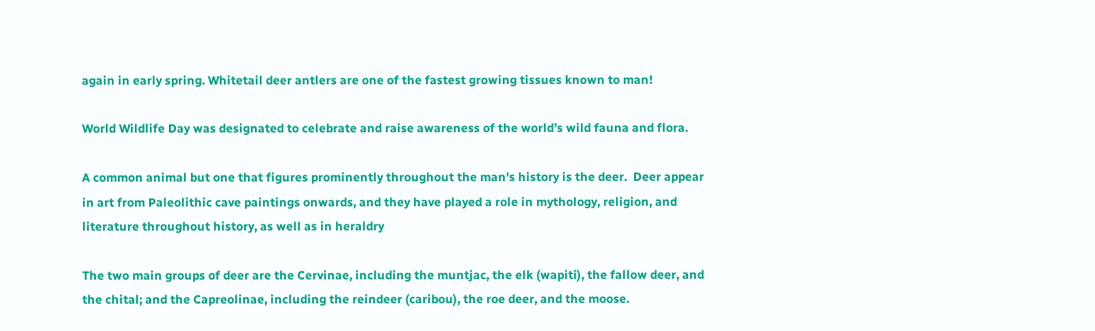again in early spring. Whitetail deer antlers are one of the fastest growing tissues known to man!

World Wildlife Day was designated to celebrate and raise awareness of the world’s wild fauna and flora.

A common animal but one that figures prominently throughout the man's history is the deer.  Deer appear in art from Paleolithic cave paintings onwards, and they have played a role in mythology, religion, and literature throughout history, as well as in heraldry

The two main groups of deer are the Cervinae, including the muntjac, the elk (wapiti), the fallow deer, and the chital; and the Capreolinae, including the reindeer (caribou), the roe deer, and the moose.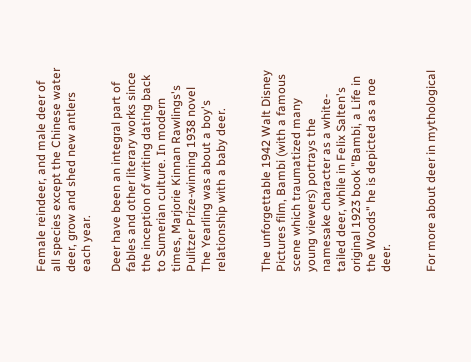Female reindeer, and male deer of all species except the Chinese water deer, grow and shed new antlers each year.

Deer have been an integral part of fables and other literary works since the inception of writing dating back to Sumerian culture. In modern times, Marjorie Kinnan Rawlings's Pulitzer Prize-winning 1938 novel The Yearling was about a boy's relationship with a baby deer.


The unforgettable 1942 Walt Disney Pictures film, Bambi (with a famous scene which traumatized many young viewers) portrays the namesake character as a white-tailed deer, while in Felix Salten's original 1923 book "Bambi, a Life in the Woods" he is depicted as a roe deer.


For more about deer in mythological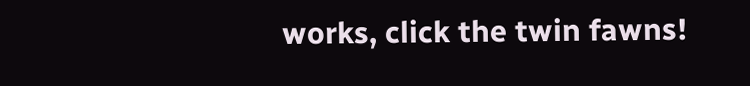works, click the twin fawns!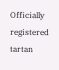Officially registered tartan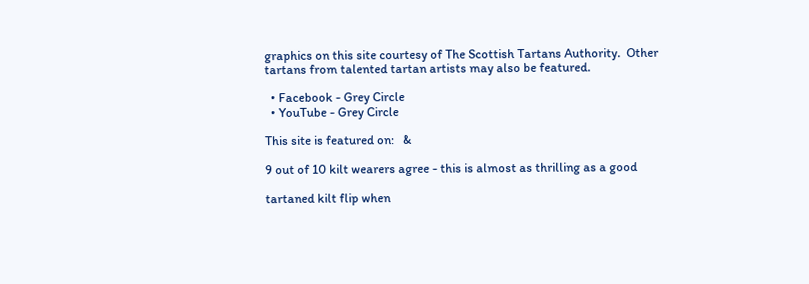graphics on this site courtesy of The Scottish Tartans Authority.  Other tartans from talented tartan artists may also be featured.

  • Facebook - Grey Circle
  • YouTube - Grey Circle

This site is featured on:   &

9 out of 10 kilt wearers agree - this is almost as thrilling as a good

tartaned kilt flip when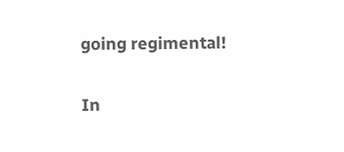going regimental!

In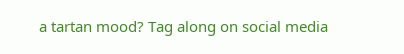a tartan mood? Tag along on social media